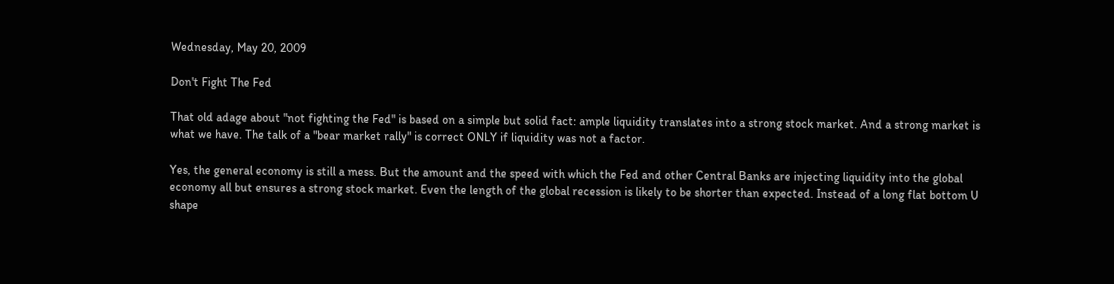Wednesday, May 20, 2009

Don't Fight The Fed

That old adage about "not fighting the Fed" is based on a simple but solid fact: ample liquidity translates into a strong stock market. And a strong market is what we have. The talk of a "bear market rally" is correct ONLY if liquidity was not a factor.

Yes, the general economy is still a mess. But the amount and the speed with which the Fed and other Central Banks are injecting liquidity into the global economy all but ensures a strong stock market. Even the length of the global recession is likely to be shorter than expected. Instead of a long flat bottom U shape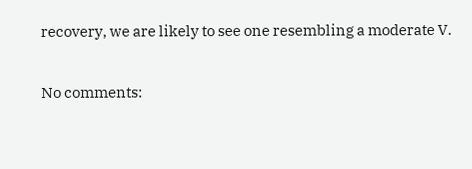recovery, we are likely to see one resembling a moderate V.

No comments: